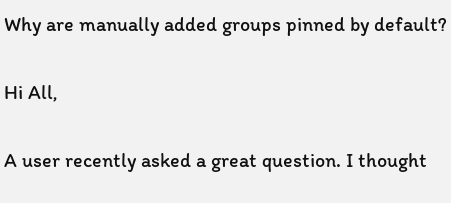Why are manually added groups pinned by default?

Hi All,

A user recently asked a great question. I thought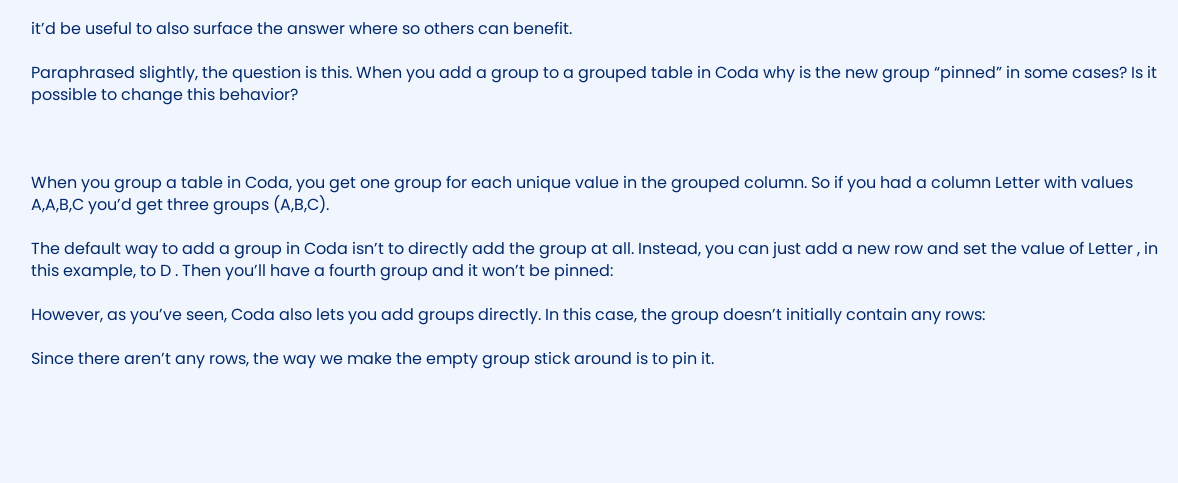it’d be useful to also surface the answer where so others can benefit.

Paraphrased slightly, the question is this. When you add a group to a grouped table in Coda why is the new group “pinned” in some cases? Is it possible to change this behavior?



When you group a table in Coda, you get one group for each unique value in the grouped column. So if you had a column Letter with values A,A,B,C you’d get three groups (A,B,C).

The default way to add a group in Coda isn’t to directly add the group at all. Instead, you can just add a new row and set the value of Letter , in this example, to D . Then you’ll have a fourth group and it won’t be pinned:

However, as you’ve seen, Coda also lets you add groups directly. In this case, the group doesn’t initially contain any rows:

Since there aren’t any rows, the way we make the empty group stick around is to pin it.